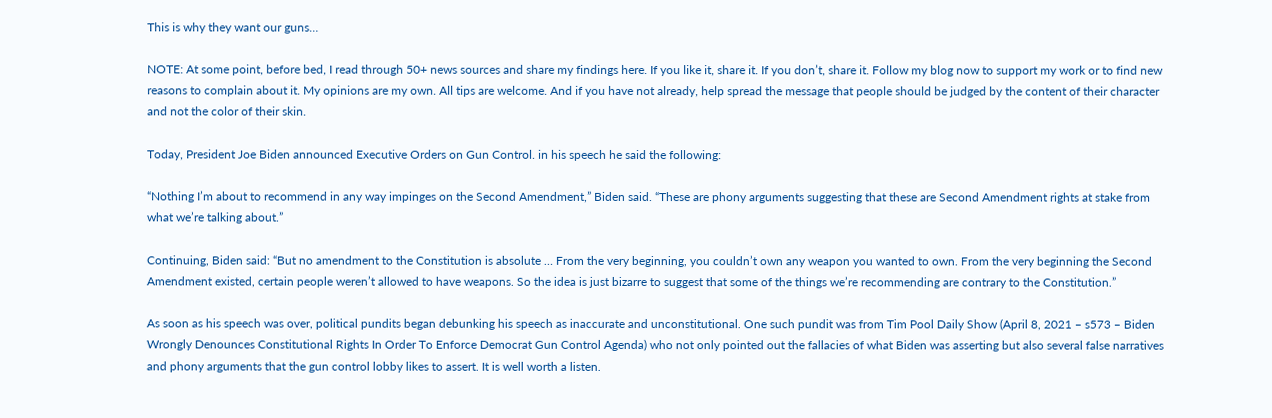This is why they want our guns…

NOTE: At some point, before bed, I read through 50+ news sources and share my findings here. If you like it, share it. If you don’t, share it. Follow my blog now to support my work or to find new reasons to complain about it. My opinions are my own. All tips are welcome. And if you have not already, help spread the message that people should be judged by the content of their character and not the color of their skin.

Today, President Joe Biden announced Executive Orders on Gun Control. in his speech he said the following:

“Nothing I’m about to recommend in any way impinges on the Second Amendment,” Biden said. “These are phony arguments suggesting that these are Second Amendment rights at stake from what we’re talking about.”

Continuing, Biden said: “But no amendment to the Constitution is absolute … From the very beginning, you couldn’t own any weapon you wanted to own. From the very beginning the Second Amendment existed, certain people weren’t allowed to have weapons. So the idea is just bizarre to suggest that some of the things we’re recommending are contrary to the Constitution.”

As soon as his speech was over, political pundits began debunking his speech as inaccurate and unconstitutional. One such pundit was from Tim Pool Daily Show (April 8, 2021 – s573 – Biden Wrongly Denounces Constitutional Rights In Order To Enforce Democrat Gun Control Agenda) who not only pointed out the fallacies of what Biden was asserting but also several false narratives and phony arguments that the gun control lobby likes to assert. It is well worth a listen.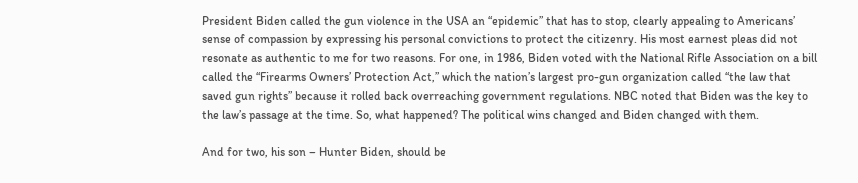President Biden called the gun violence in the USA an “epidemic” that has to stop, clearly appealing to Americans’ sense of compassion by expressing his personal convictions to protect the citizenry. His most earnest pleas did not resonate as authentic to me for two reasons. For one, in 1986, Biden voted with the National Rifle Association on a bill called the “Firearms Owners’ Protection Act,” which the nation’s largest pro-gun organization called “the law that saved gun rights” because it rolled back overreaching government regulations. NBC noted that Biden was the key to the law’s passage at the time. So, what happened? The political wins changed and Biden changed with them.

And for two, his son – Hunter Biden, should be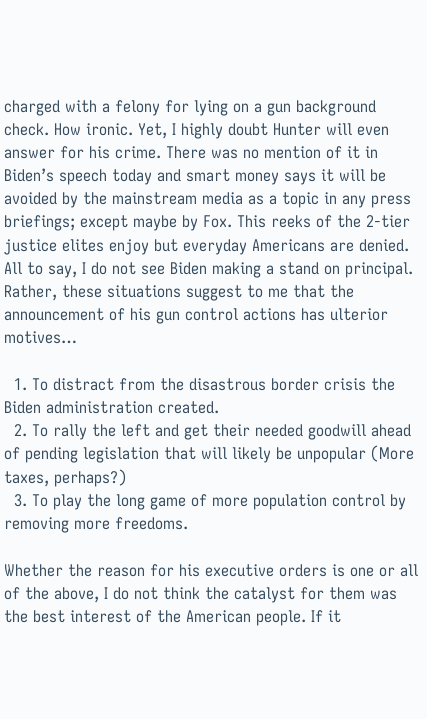charged with a felony for lying on a gun background check. How ironic. Yet, I highly doubt Hunter will even answer for his crime. There was no mention of it in Biden’s speech today and smart money says it will be avoided by the mainstream media as a topic in any press briefings; except maybe by Fox. This reeks of the 2-tier justice elites enjoy but everyday Americans are denied. All to say, I do not see Biden making a stand on principal. Rather, these situations suggest to me that the announcement of his gun control actions has ulterior motives…

  1. To distract from the disastrous border crisis the Biden administration created.
  2. To rally the left and get their needed goodwill ahead of pending legislation that will likely be unpopular (More taxes, perhaps?)
  3. To play the long game of more population control by removing more freedoms.

Whether the reason for his executive orders is one or all of the above, I do not think the catalyst for them was the best interest of the American people. If it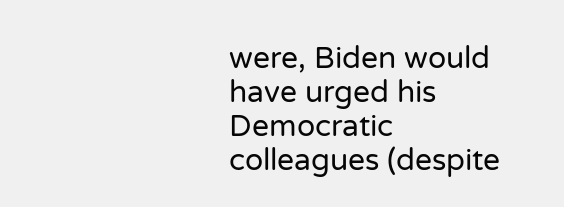were, Biden would have urged his Democratic colleagues (despite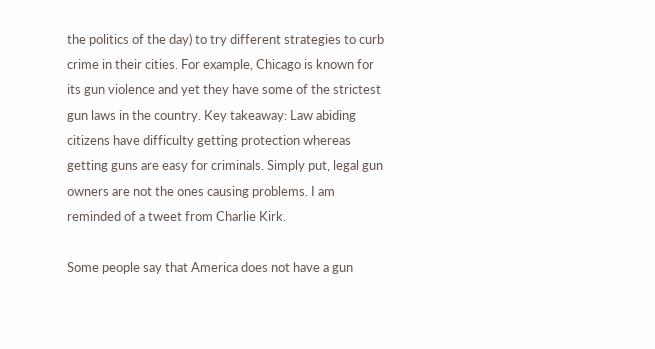the politics of the day) to try different strategies to curb crime in their cities. For example, Chicago is known for its gun violence and yet they have some of the strictest gun laws in the country. Key takeaway: Law abiding citizens have difficulty getting protection whereas getting guns are easy for criminals. Simply put, legal gun owners are not the ones causing problems. I am reminded of a tweet from Charlie Kirk.

Some people say that America does not have a gun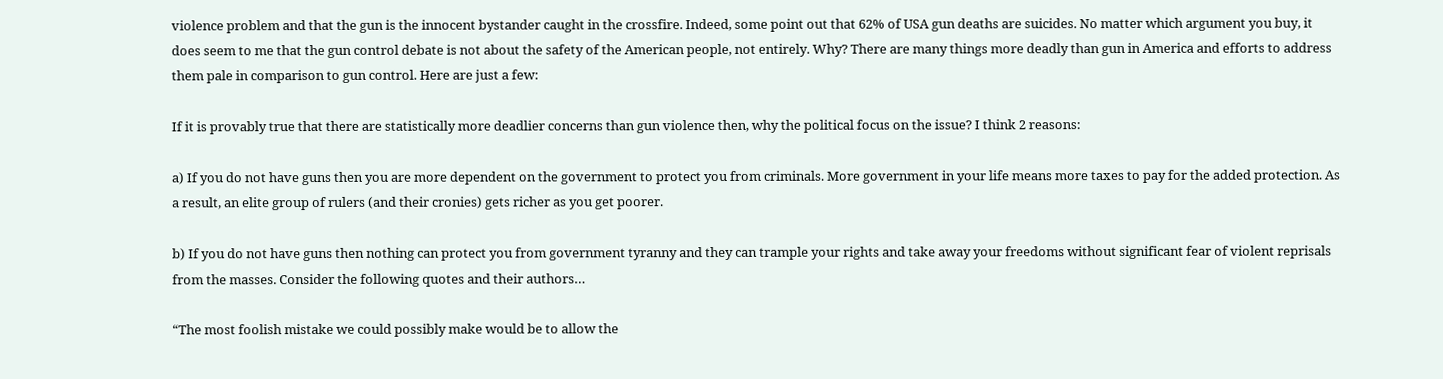violence problem and that the gun is the innocent bystander caught in the crossfire. Indeed, some point out that 62% of USA gun deaths are suicides. No matter which argument you buy, it does seem to me that the gun control debate is not about the safety of the American people, not entirely. Why? There are many things more deadly than gun in America and efforts to address them pale in comparison to gun control. Here are just a few:

If it is provably true that there are statistically more deadlier concerns than gun violence then, why the political focus on the issue? I think 2 reasons:

a) If you do not have guns then you are more dependent on the government to protect you from criminals. More government in your life means more taxes to pay for the added protection. As a result, an elite group of rulers (and their cronies) gets richer as you get poorer.

b) If you do not have guns then nothing can protect you from government tyranny and they can trample your rights and take away your freedoms without significant fear of violent reprisals from the masses. Consider the following quotes and their authors…

“The most foolish mistake we could possibly make would be to allow the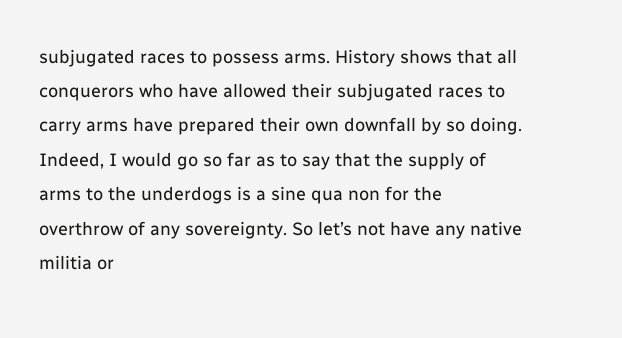subjugated races to possess arms. History shows that all conquerors who have allowed their subjugated races to carry arms have prepared their own downfall by so doing. Indeed, I would go so far as to say that the supply of arms to the underdogs is a sine qua non for the overthrow of any sovereignty. So let’s not have any native militia or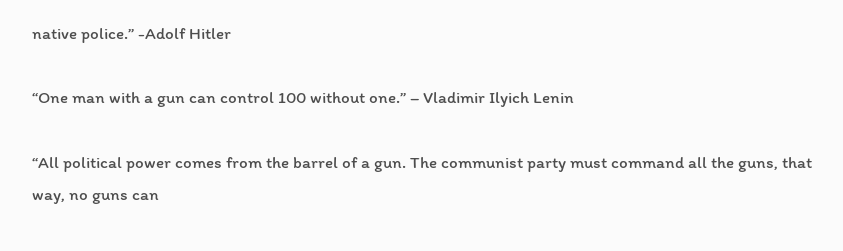native police.” -Adolf Hitler

“One man with a gun can control 100 without one.” – Vladimir Ilyich Lenin

“All political power comes from the barrel of a gun. The communist party must command all the guns, that way, no guns can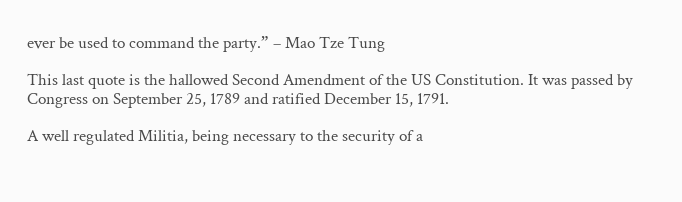ever be used to command the party.” – Mao Tze Tung

This last quote is the hallowed Second Amendment of the US Constitution. It was passed by Congress on September 25, 1789 and ratified December 15, 1791.

A well regulated Militia, being necessary to the security of a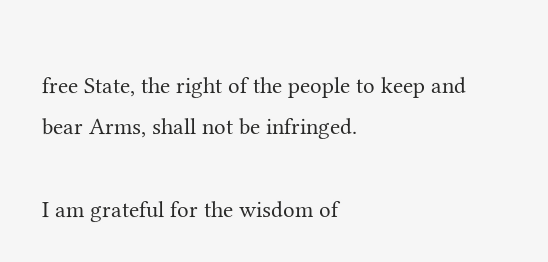free State, the right of the people to keep and bear Arms, shall not be infringed.

I am grateful for the wisdom of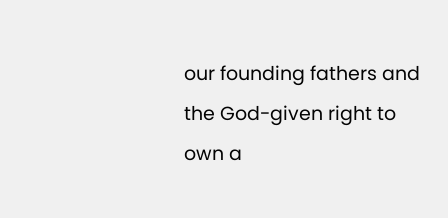our founding fathers and the God-given right to own a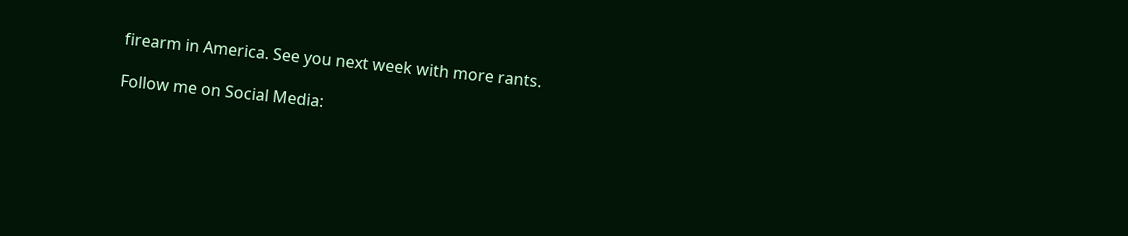firearm in America. See you next week with more rants.

Follow me on Social Media: